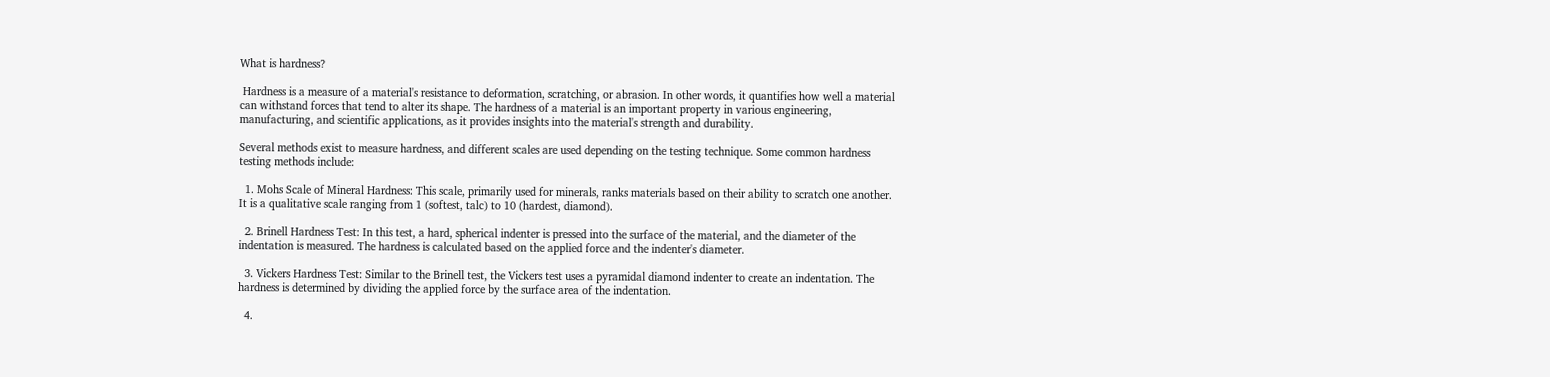What is hardness?

 Hardness is a measure of a material's resistance to deformation, scratching, or abrasion. In other words, it quantifies how well a material can withstand forces that tend to alter its shape. The hardness of a material is an important property in various engineering, manufacturing, and scientific applications, as it provides insights into the material's strength and durability.

Several methods exist to measure hardness, and different scales are used depending on the testing technique. Some common hardness testing methods include:

  1. Mohs Scale of Mineral Hardness: This scale, primarily used for minerals, ranks materials based on their ability to scratch one another. It is a qualitative scale ranging from 1 (softest, talc) to 10 (hardest, diamond).

  2. Brinell Hardness Test: In this test, a hard, spherical indenter is pressed into the surface of the material, and the diameter of the indentation is measured. The hardness is calculated based on the applied force and the indenter's diameter.

  3. Vickers Hardness Test: Similar to the Brinell test, the Vickers test uses a pyramidal diamond indenter to create an indentation. The hardness is determined by dividing the applied force by the surface area of the indentation.

  4.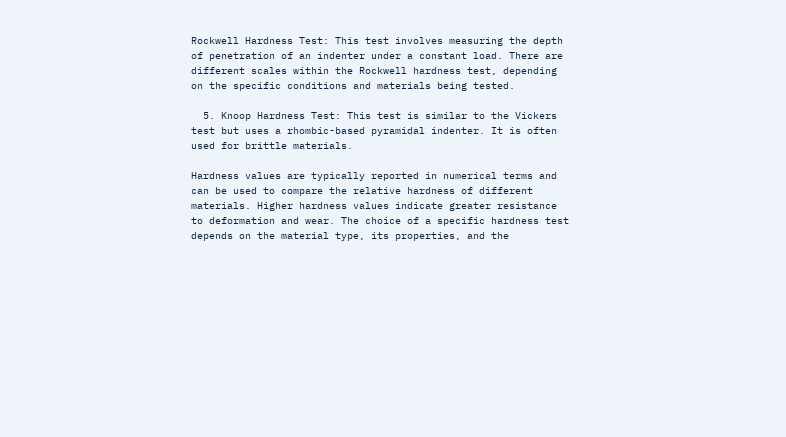Rockwell Hardness Test: This test involves measuring the depth of penetration of an indenter under a constant load. There are different scales within the Rockwell hardness test, depending on the specific conditions and materials being tested.

  5. Knoop Hardness Test: This test is similar to the Vickers test but uses a rhombic-based pyramidal indenter. It is often used for brittle materials.

Hardness values are typically reported in numerical terms and can be used to compare the relative hardness of different materials. Higher hardness values indicate greater resistance to deformation and wear. The choice of a specific hardness test depends on the material type, its properties, and the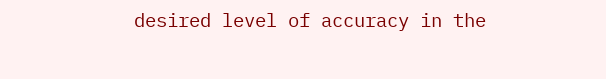desired level of accuracy in the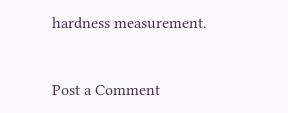hardness measurement.


Post a Comment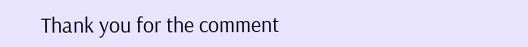Thank you for the comment